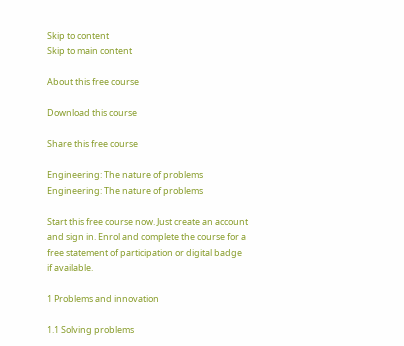Skip to content
Skip to main content

About this free course

Download this course

Share this free course

Engineering: The nature of problems
Engineering: The nature of problems

Start this free course now. Just create an account and sign in. Enrol and complete the course for a free statement of participation or digital badge if available.

1 Problems and innovation

1.1 Solving problems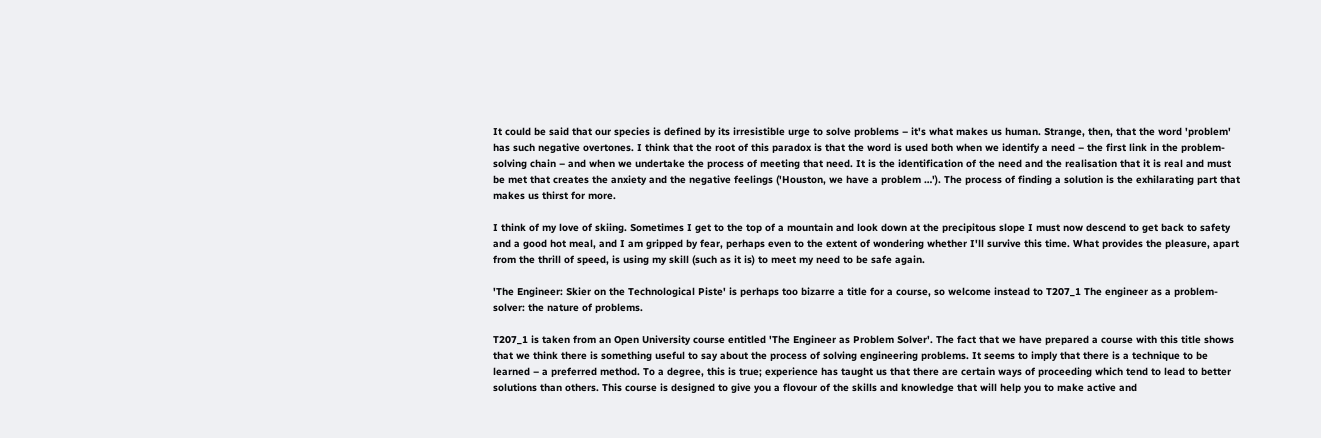It could be said that our species is defined by its irresistible urge to solve problems – it's what makes us human. Strange, then, that the word 'problem' has such negative overtones. I think that the root of this paradox is that the word is used both when we identify a need – the first link in the problem-solving chain – and when we undertake the process of meeting that need. It is the identification of the need and the realisation that it is real and must be met that creates the anxiety and the negative feelings ('Houston, we have a problem …'). The process of finding a solution is the exhilarating part that makes us thirst for more.

I think of my love of skiing. Sometimes I get to the top of a mountain and look down at the precipitous slope I must now descend to get back to safety and a good hot meal, and I am gripped by fear, perhaps even to the extent of wondering whether I'll survive this time. What provides the pleasure, apart from the thrill of speed, is using my skill (such as it is) to meet my need to be safe again.

'The Engineer: Skier on the Technological Piste' is perhaps too bizarre a title for a course, so welcome instead to T207_1 The engineer as a problem-solver: the nature of problems.

T207_1 is taken from an Open University course entitled 'The Engineer as Problem Solver'. The fact that we have prepared a course with this title shows that we think there is something useful to say about the process of solving engineering problems. It seems to imply that there is a technique to be learned – a preferred method. To a degree, this is true; experience has taught us that there are certain ways of proceeding which tend to lead to better solutions than others. This course is designed to give you a flovour of the skills and knowledge that will help you to make active and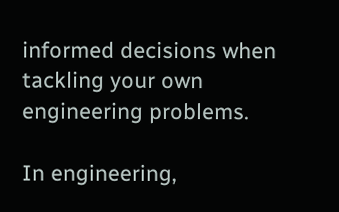informed decisions when tackling your own engineering problems.

In engineering,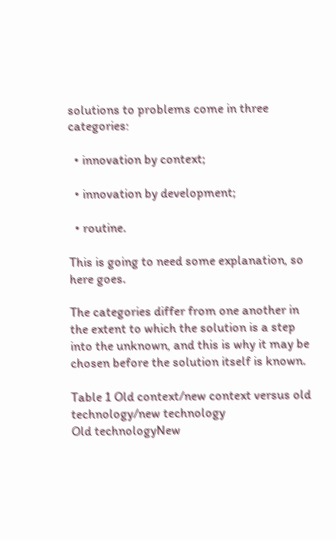solutions to problems come in three categories:

  • innovation by context;

  • innovation by development;

  • routine.

This is going to need some explanation, so here goes.

The categories differ from one another in the extent to which the solution is a step into the unknown, and this is why it may be chosen before the solution itself is known.

Table 1 Old context/new context versus old technology/new technology
Old technologyNew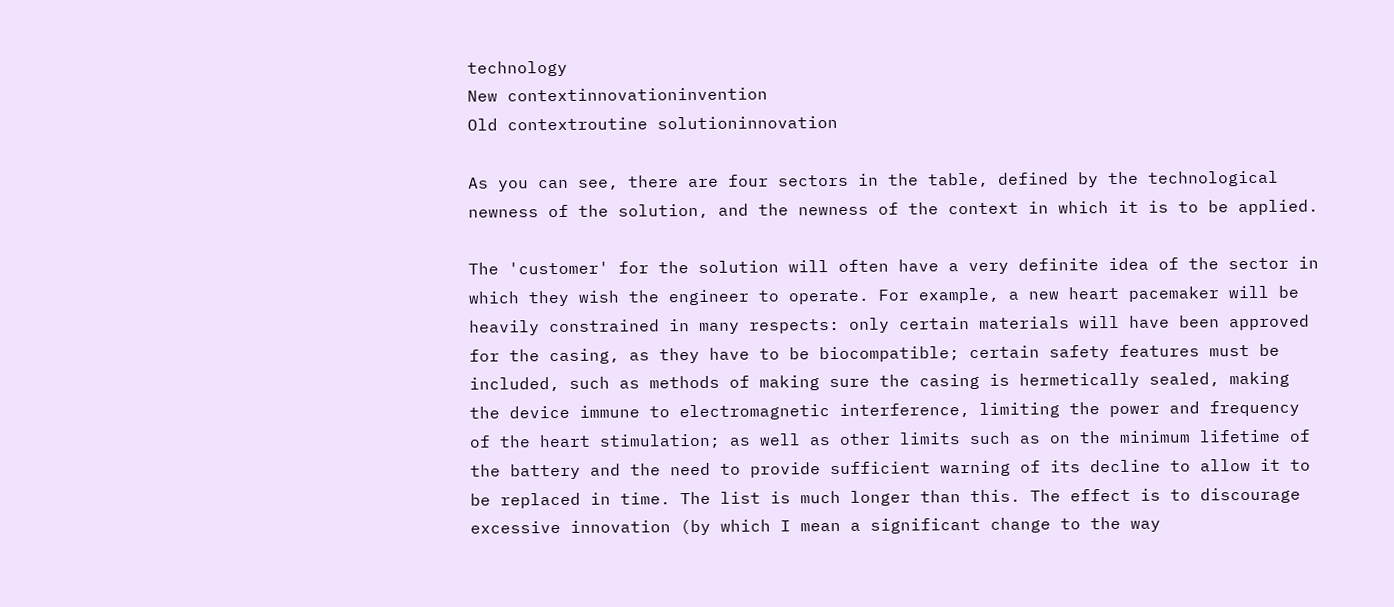technology
New contextinnovationinvention
Old contextroutine solutioninnovation

As you can see, there are four sectors in the table, defined by the technological newness of the solution, and the newness of the context in which it is to be applied.

The 'customer' for the solution will often have a very definite idea of the sector in which they wish the engineer to operate. For example, a new heart pacemaker will be heavily constrained in many respects: only certain materials will have been approved for the casing, as they have to be biocompatible; certain safety features must be included, such as methods of making sure the casing is hermetically sealed, making the device immune to electromagnetic interference, limiting the power and frequency of the heart stimulation; as well as other limits such as on the minimum lifetime of the battery and the need to provide sufficient warning of its decline to allow it to be replaced in time. The list is much longer than this. The effect is to discourage excessive innovation (by which I mean a significant change to the way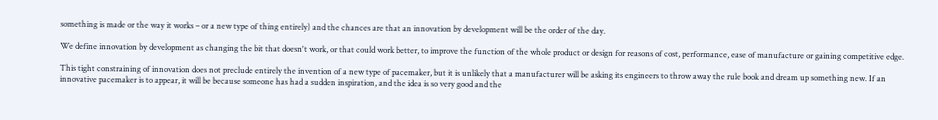something is made or the way it works – or a new type of thing entirely) and the chances are that an innovation by development will be the order of the day.

We define innovation by development as changing the bit that doesn't work, or that could work better, to improve the function of the whole product or design for reasons of cost, performance, ease of manufacture or gaining competitive edge.

This tight constraining of innovation does not preclude entirely the invention of a new type of pacemaker, but it is unlikely that a manufacturer will be asking its engineers to throw away the rule book and dream up something new. If an innovative pacemaker is to appear, it will be because someone has had a sudden inspiration, and the idea is so very good and the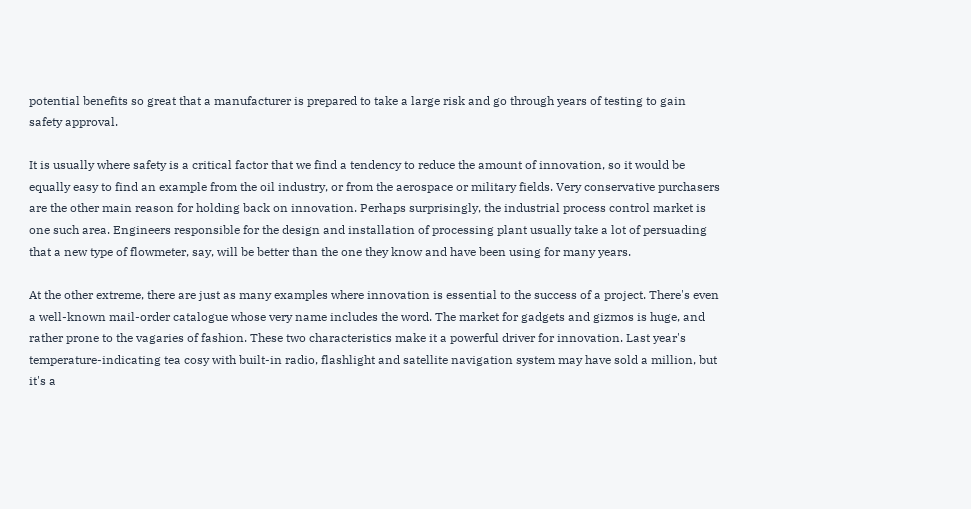potential benefits so great that a manufacturer is prepared to take a large risk and go through years of testing to gain safety approval.

It is usually where safety is a critical factor that we find a tendency to reduce the amount of innovation, so it would be equally easy to find an example from the oil industry, or from the aerospace or military fields. Very conservative purchasers are the other main reason for holding back on innovation. Perhaps surprisingly, the industrial process control market is one such area. Engineers responsible for the design and installation of processing plant usually take a lot of persuading that a new type of flowmeter, say, will be better than the one they know and have been using for many years.

At the other extreme, there are just as many examples where innovation is essential to the success of a project. There's even a well-known mail-order catalogue whose very name includes the word. The market for gadgets and gizmos is huge, and rather prone to the vagaries of fashion. These two characteristics make it a powerful driver for innovation. Last year's temperature-indicating tea cosy with built-in radio, flashlight and satellite navigation system may have sold a million, but it's a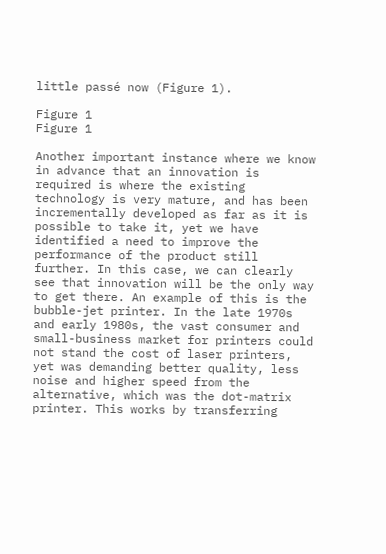little passé now (Figure 1).

Figure 1
Figure 1

Another important instance where we know in advance that an innovation is required is where the existing technology is very mature, and has been incrementally developed as far as it is possible to take it, yet we have identified a need to improve the performance of the product still further. In this case, we can clearly see that innovation will be the only way to get there. An example of this is the bubble-jet printer. In the late 1970s and early 1980s, the vast consumer and small-business market for printers could not stand the cost of laser printers, yet was demanding better quality, less noise and higher speed from the alternative, which was the dot-matrix printer. This works by transferring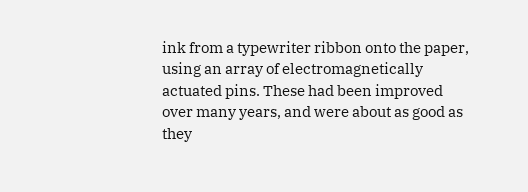ink from a typewriter ribbon onto the paper, using an array of electromagnetically actuated pins. These had been improved over many years, and were about as good as they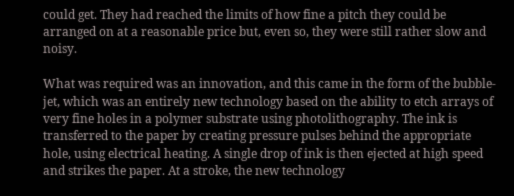could get. They had reached the limits of how fine a pitch they could be arranged on at a reasonable price but, even so, they were still rather slow and noisy.

What was required was an innovation, and this came in the form of the bubble-jet, which was an entirely new technology based on the ability to etch arrays of very fine holes in a polymer substrate using photolithography. The ink is transferred to the paper by creating pressure pulses behind the appropriate hole, using electrical heating. A single drop of ink is then ejected at high speed and strikes the paper. At a stroke, the new technology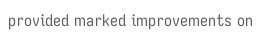provided marked improvements on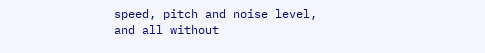speed, pitch and noise level, and all without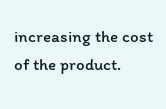increasing the cost of the product.